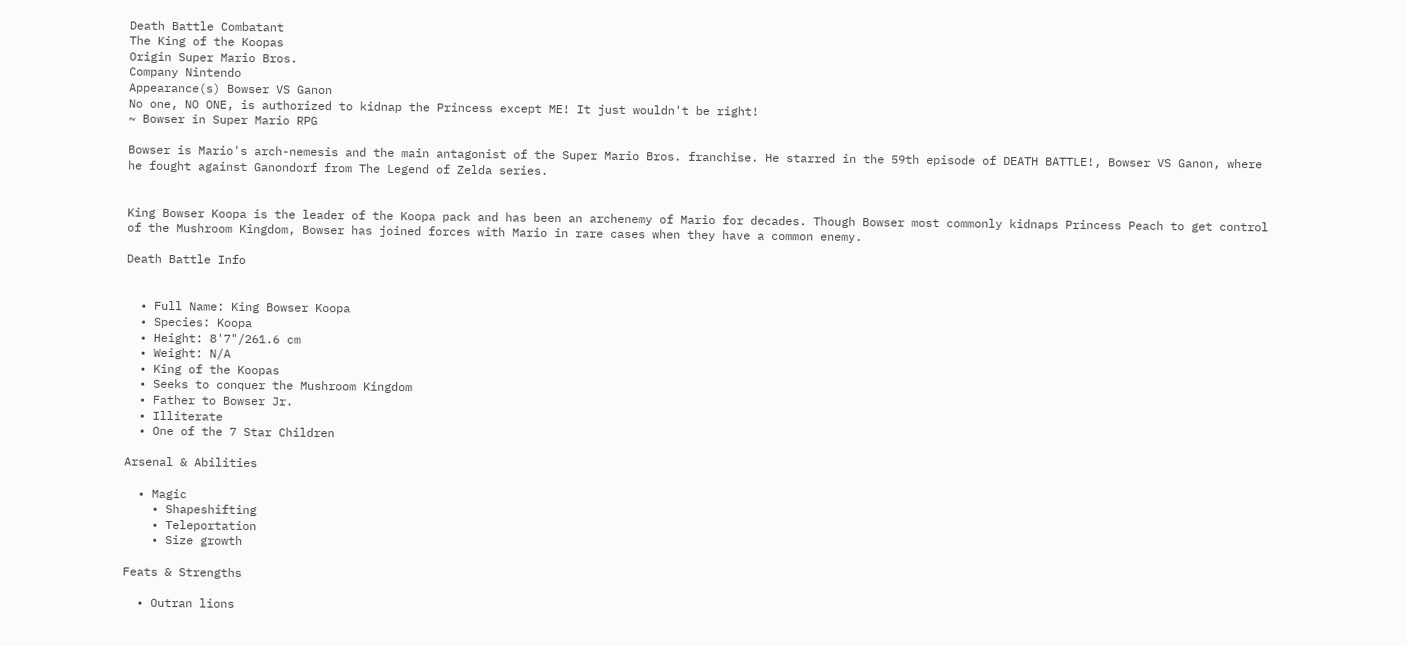Death Battle Combatant
The King of the Koopas
Origin Super Mario Bros.
Company Nintendo
Appearance(s) Bowser VS Ganon
No one, NO ONE, is authorized to kidnap the Princess except ME! It just wouldn't be right!
~ Bowser in Super Mario RPG

Bowser is Mario's arch-nemesis and the main antagonist of the Super Mario Bros. franchise. He starred in the 59th episode of DEATH BATTLE!, Bowser VS Ganon, where he fought against Ganondorf from The Legend of Zelda series.


King Bowser Koopa is the leader of the Koopa pack and has been an archenemy of Mario for decades. Though Bowser most commonly kidnaps Princess Peach to get control of the Mushroom Kingdom, Bowser has joined forces with Mario in rare cases when they have a common enemy.

Death Battle Info


  • Full Name: King Bowser Koopa
  • Species: Koopa
  • Height: 8'7"/261.6 cm
  • Weight: N/A
  • King of the Koopas
  • Seeks to conquer the Mushroom Kingdom
  • Father to Bowser Jr.
  • Illiterate
  • One of the 7 Star Children

Arsenal & Abilities

  • Magic
    • Shapeshifting
    • Teleportation
    • Size growth

Feats & Strengths

  • Outran lions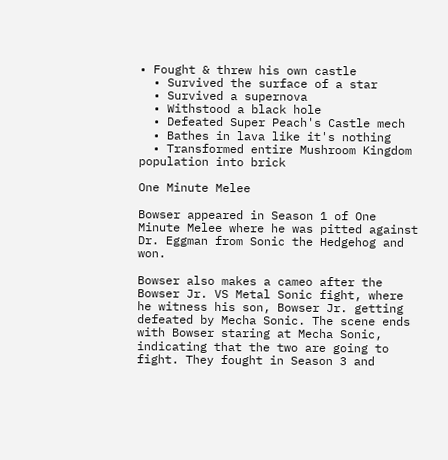• Fought & threw his own castle
  • Survived the surface of a star
  • Survived a supernova
  • Withstood a black hole
  • Defeated Super Peach's Castle mech
  • Bathes in lava like it's nothing
  • Transformed entire Mushroom Kingdom population into brick

One Minute Melee

Bowser appeared in Season 1 of One Minute Melee where he was pitted against Dr. Eggman from Sonic the Hedgehog and won.

Bowser also makes a cameo after the Bowser Jr. VS Metal Sonic fight, where he witness his son, Bowser Jr. getting defeated by Mecha Sonic. The scene ends with Bowser staring at Mecha Sonic, indicating that the two are going to fight. They fought in Season 3 and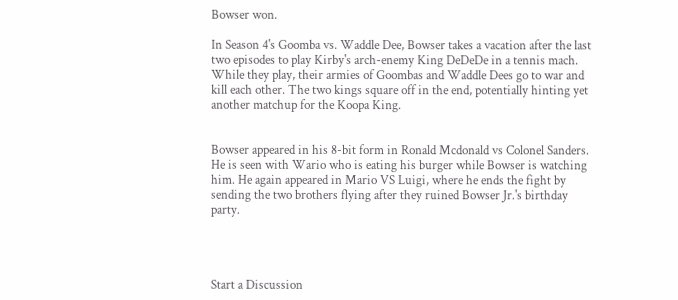Bowser won.

In Season 4's Goomba vs. Waddle Dee, Bowser takes a vacation after the last two episodes to play Kirby's arch-enemy King DeDeDe in a tennis mach. While they play, their armies of Goombas and Waddle Dees go to war and kill each other. The two kings square off in the end, potentially hinting yet another matchup for the Koopa King.


Bowser appeared in his 8-bit form in Ronald Mcdonald vs Colonel Sanders. He is seen with Wario who is eating his burger while Bowser is watching him. He again appeared in Mario VS Luigi, where he ends the fight by sending the two brothers flying after they ruined Bowser Jr.'s birthday party.




Start a Discussion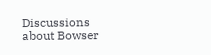Discussions about Bowser